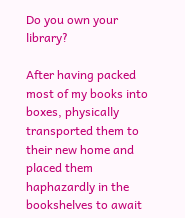Do you own your library?

After having packed most of my books into boxes, physically transported them to their new home and placed them haphazardly in the bookshelves to await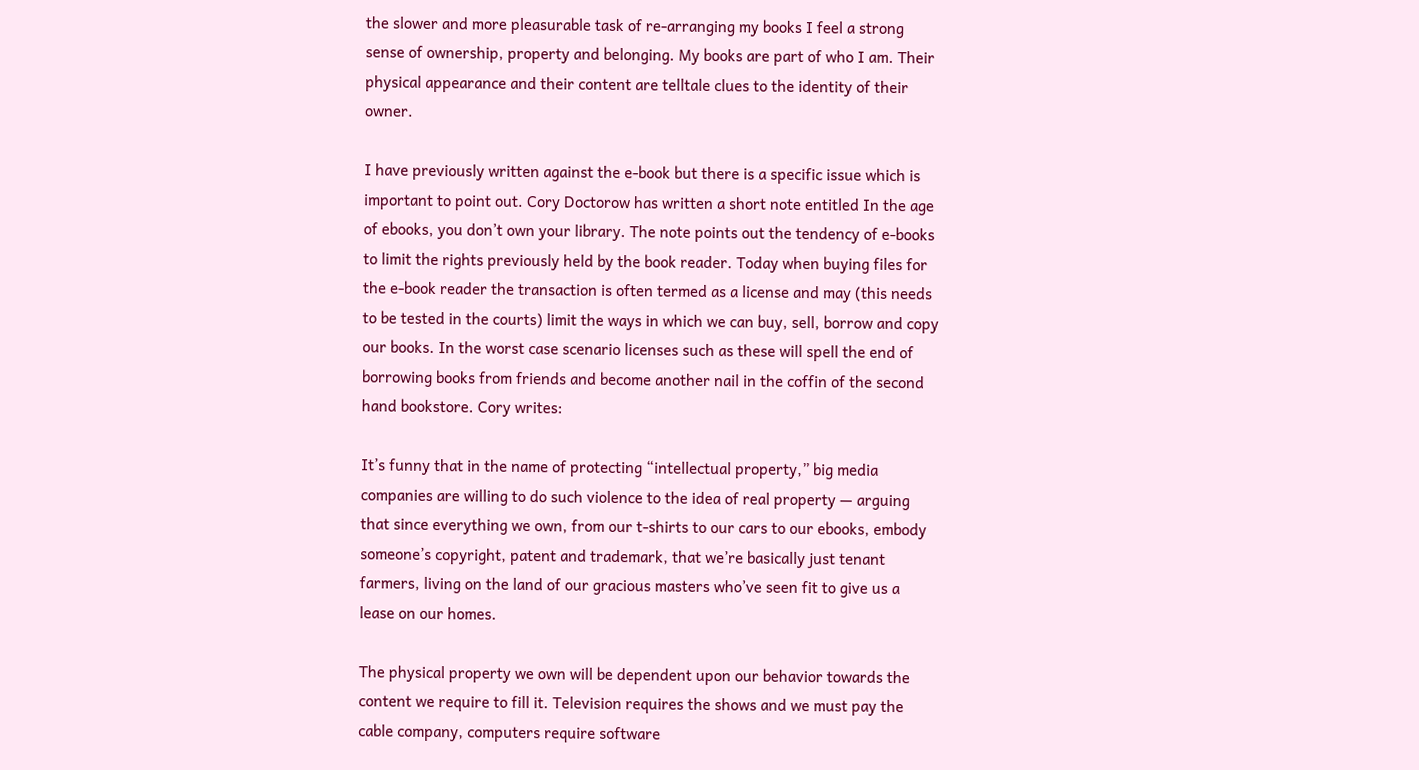the slower and more pleasurable task of re-arranging my books I feel a strong sense of ownership, property and belonging. My books are part of who I am. Their physical appearance and their content are telltale clues to the identity of their owner.

I have previously written against the e-book but there is a specific issue which is important to point out. Cory Doctorow has written a short note entitled In the age of ebooks, you don’t own your library. The note points out the tendency of e-books to limit the rights previously held by the book reader. Today when buying files for the e-book reader the transaction is often termed as a license and may (this needs to be tested in the courts) limit the ways in which we can buy, sell, borrow and copy our books. In the worst case scenario licenses such as these will spell the end of borrowing books from friends and become another nail in the coffin of the second hand bookstore. Cory writes:

It’s funny that in the name of protecting “intellectual property,” big media companies are willing to do such violence to the idea of real property — arguing that since everything we own, from our t-shirts to our cars to our ebooks, embody someone’s copyright, patent and trademark, that we’re basically just tenant farmers, living on the land of our gracious masters who’ve seen fit to give us a lease on our homes.

The physical property we own will be dependent upon our behavior towards the content we require to fill it. Television requires the shows and we must pay the cable company, computers require software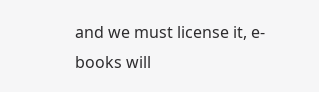and we must license it, e-books will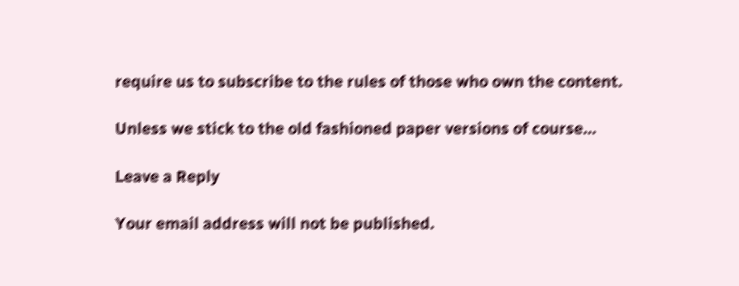require us to subscribe to the rules of those who own the content.

Unless we stick to the old fashioned paper versions of course…

Leave a Reply

Your email address will not be published.